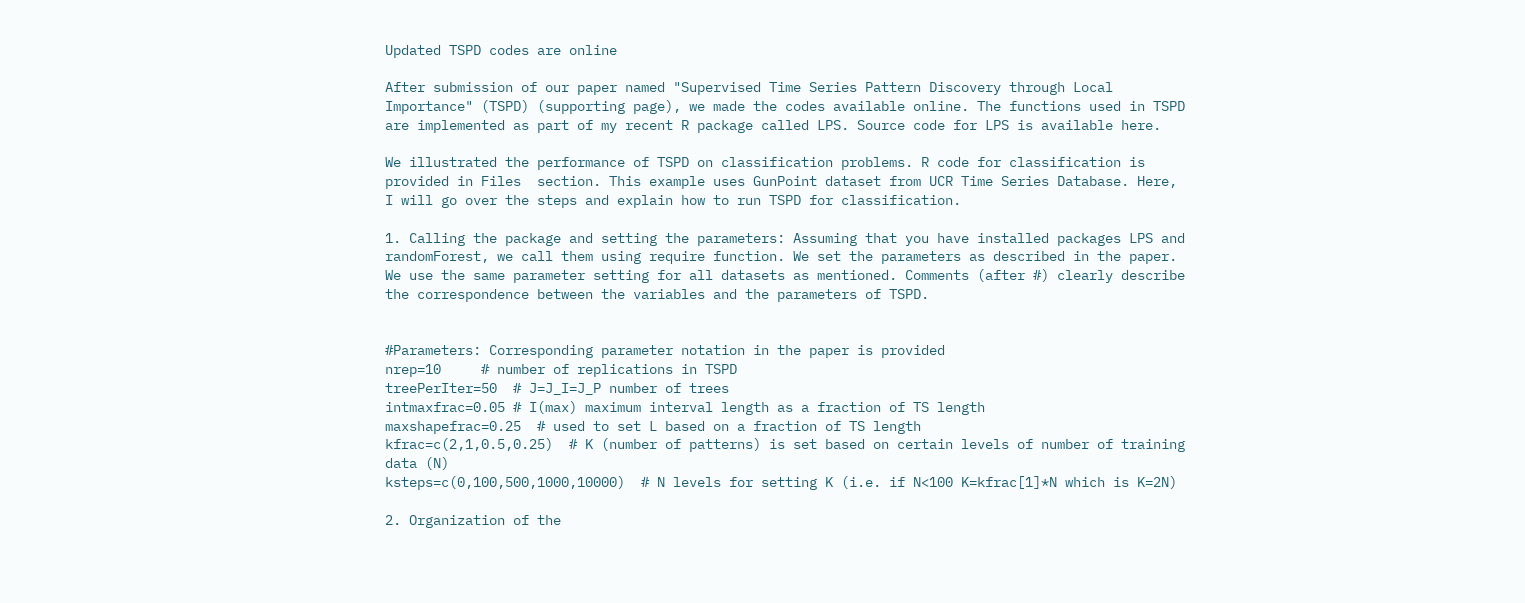Updated TSPD codes are online

After submission of our paper named "Supervised Time Series Pattern Discovery through Local Importance" (TSPD) (supporting page), we made the codes available online. The functions used in TSPD are implemented as part of my recent R package called LPS. Source code for LPS is available here.

We illustrated the performance of TSPD on classification problems. R code for classification is provided in Files  section. This example uses GunPoint dataset from UCR Time Series Database. Here, I will go over the steps and explain how to run TSPD for classification.

1. Calling the package and setting the parameters: Assuming that you have installed packages LPS and randomForest, we call them using require function. We set the parameters as described in the paper. We use the same parameter setting for all datasets as mentioned. Comments (after #) clearly describe the correspondence between the variables and the parameters of TSPD.


#Parameters: Corresponding parameter notation in the paper is provided
nrep=10     # number of replications in TSPD
treePerIter=50  # J=J_I=J_P number of trees
intmaxfrac=0.05 # I(max) maximum interval length as a fraction of TS length
maxshapefrac=0.25  # used to set L based on a fraction of TS length
kfrac=c(2,1,0.5,0.25)  # K (number of patterns) is set based on certain levels of number of training data (N)
ksteps=c(0,100,500,1000,10000)  # N levels for setting K (i.e. if N<100 K=kfrac[1]*N which is K=2N)

2. Organization of the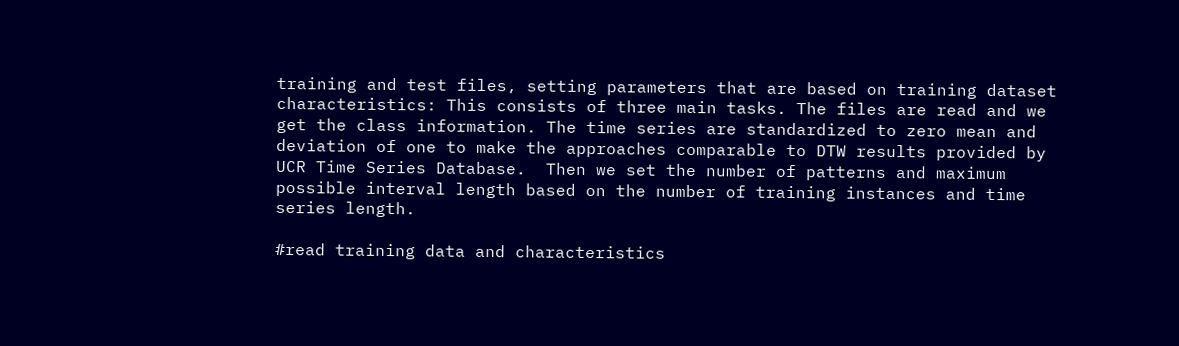training and test files, setting parameters that are based on training dataset characteristics: This consists of three main tasks. The files are read and we get the class information. The time series are standardized to zero mean and deviation of one to make the approaches comparable to DTW results provided by UCR Time Series Database.  Then we set the number of patterns and maximum possible interval length based on the number of training instances and time series length.

#read training data and characteristics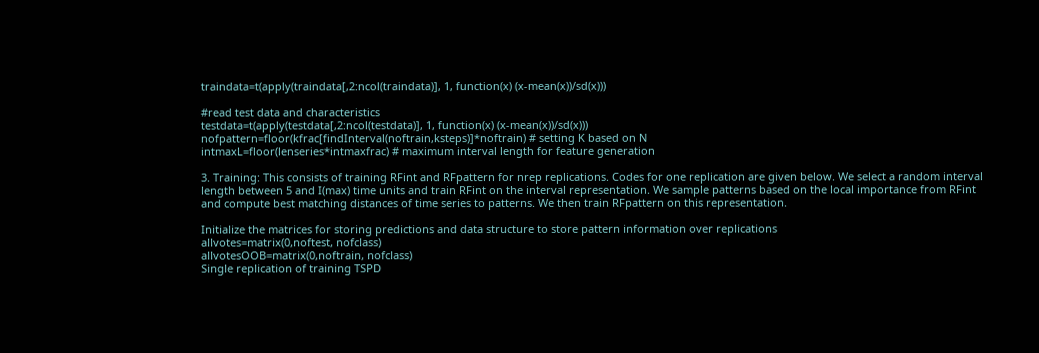traindata=t(apply(traindata[,2:ncol(traindata)], 1, function(x) (x-mean(x))/sd(x)))

#read test data and characteristics
testdata=t(apply(testdata[,2:ncol(testdata)], 1, function(x) (x-mean(x))/sd(x)))
nofpattern=floor(kfrac[findInterval(noftrain,ksteps)]*noftrain) # setting K based on N
intmaxL=floor(lenseries*intmaxfrac) # maximum interval length for feature generation

3. Training: This consists of training RFint and RFpattern for nrep replications. Codes for one replication are given below. We select a random interval length between 5 and I(max) time units and train RFint on the interval representation. We sample patterns based on the local importance from RFint and compute best matching distances of time series to patterns. We then train RFpattern on this representation.

Initialize the matrices for storing predictions and data structure to store pattern information over replications
allvotes=matrix(0,noftest, nofclass)
allvotesOOB=matrix(0,noftrain, nofclass)
Single replication of training TSPD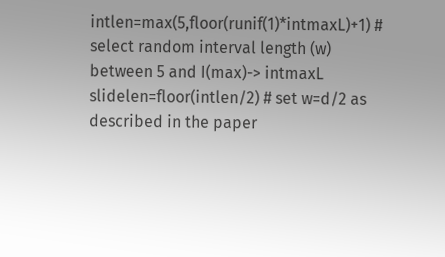intlen=max(5,floor(runif(1)*intmaxL)+1) # select random interval length (w) between 5 and I(max)-> intmaxL
slidelen=floor(intlen/2) # set w=d/2 as described in the paper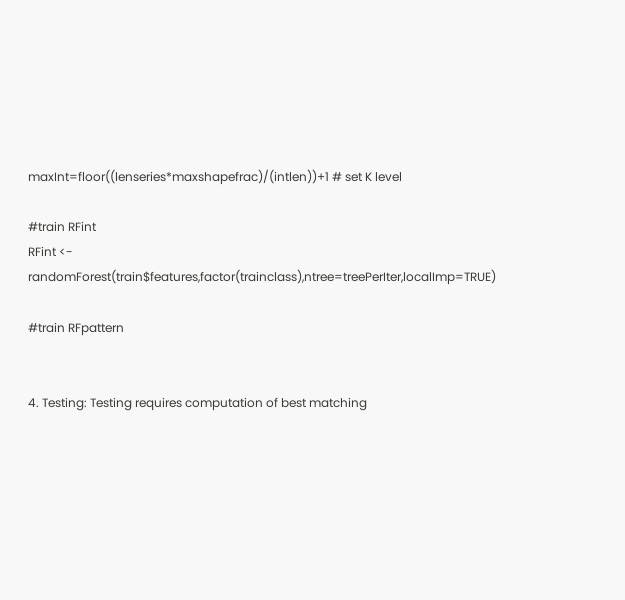maxInt=floor((lenseries*maxshapefrac)/(intlen))+1 # set K level

#train RFint
RFint <- randomForest(train$features,factor(trainclass),ntree=treePerIter,localImp=TRUE)

#train RFpattern


4. Testing: Testing requires computation of best matching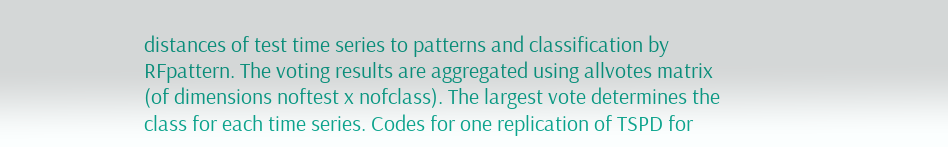distances of test time series to patterns and classification by RFpattern. The voting results are aggregated using allvotes matrix (of dimensions noftest x nofclass). The largest vote determines the class for each time series. Codes for one replication of TSPD for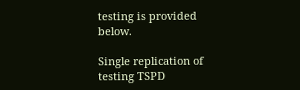testing is provided below.

Single replication of testing TSPD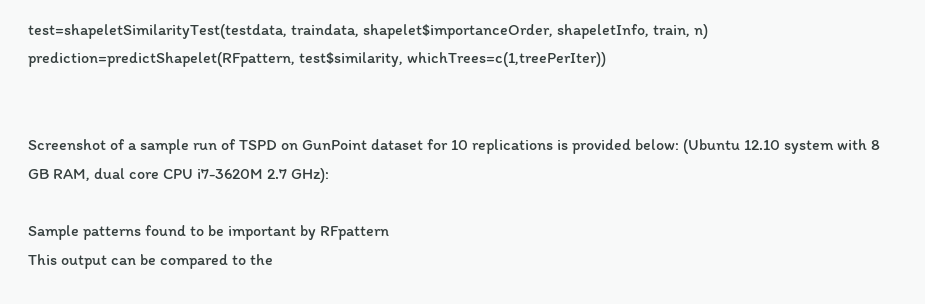test=shapeletSimilarityTest(testdata, traindata, shapelet$importanceOrder, shapeletInfo, train, n)
prediction=predictShapelet(RFpattern, test$similarity, whichTrees=c(1,treePerIter))


Screenshot of a sample run of TSPD on GunPoint dataset for 10 replications is provided below: (Ubuntu 12.10 system with 8 GB RAM, dual core CPU i7-3620M 2.7 GHz):

Sample patterns found to be important by RFpattern
This output can be compared to the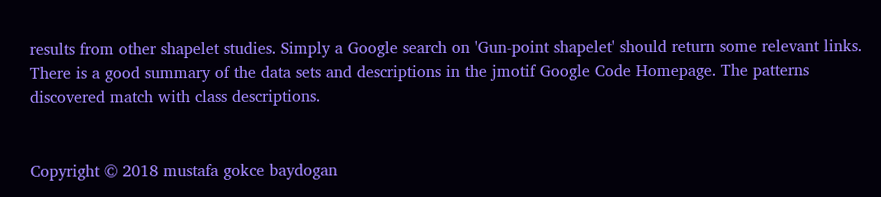results from other shapelet studies. Simply a Google search on 'Gun-point shapelet' should return some relevant links. There is a good summary of the data sets and descriptions in the jmotif Google Code Homepage. The patterns discovered match with class descriptions.


Copyright © 2018 mustafa gokce baydogan